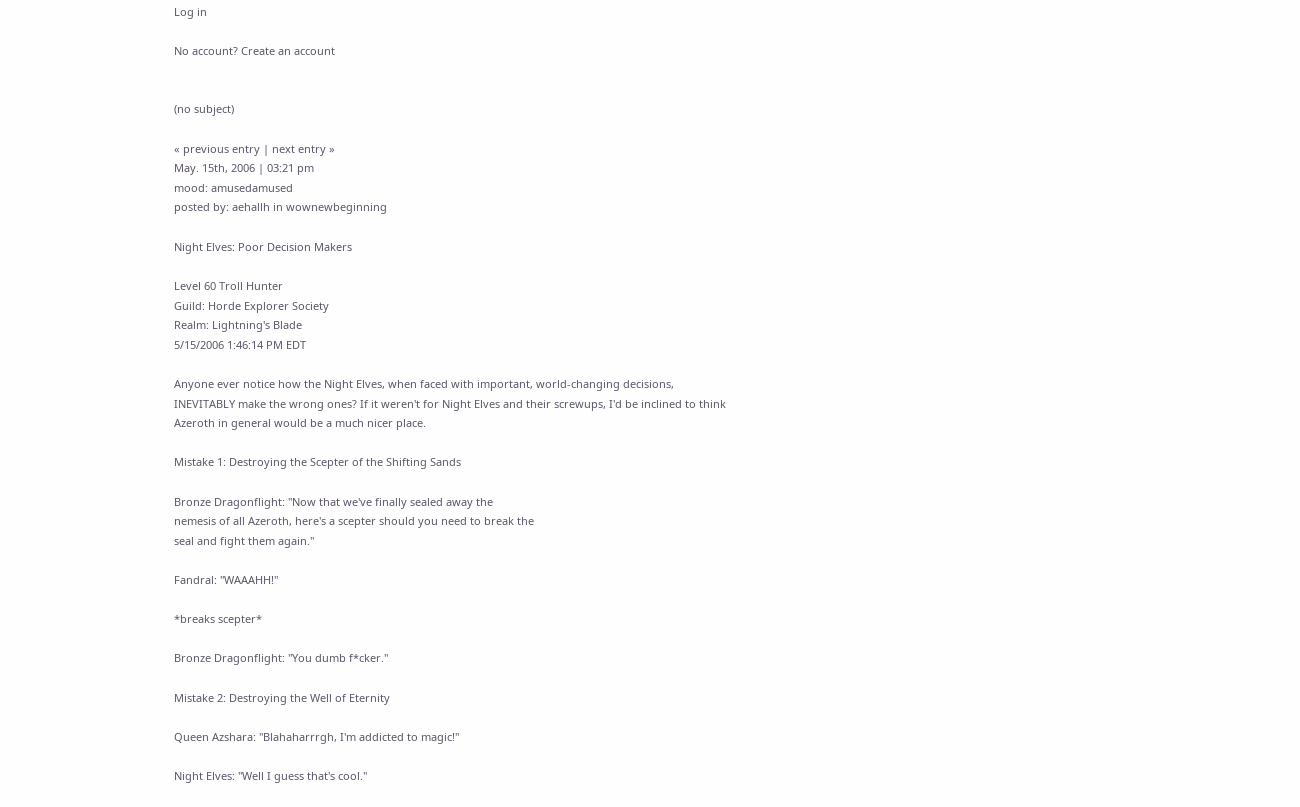Log in

No account? Create an account


(no subject)

« previous entry | next entry »
May. 15th, 2006 | 03:21 pm
mood: amusedamused
posted by: aehallh in wownewbeginning

Night Elves: Poor Decision Makers

Level 60 Troll Hunter
Guild: Horde Explorer Society
Realm: Lightning's Blade
5/15/2006 1:46:14 PM EDT

Anyone ever notice how the Night Elves, when faced with important, world-changing decisions, INEVITABLY make the wrong ones? If it weren't for Night Elves and their screwups, I'd be inclined to think Azeroth in general would be a much nicer place.

Mistake 1: Destroying the Scepter of the Shifting Sands

Bronze Dragonflight: "Now that we've finally sealed away the
nemesis of all Azeroth, here's a scepter should you need to break the
seal and fight them again."

Fandral: "WAAAHH!"

*breaks scepter*

Bronze Dragonflight: "You dumb f*cker."

Mistake 2: Destroying the Well of Eternity

Queen Azshara: "Blahaharrrgh, I'm addicted to magic!"

Night Elves: "Well I guess that's cool."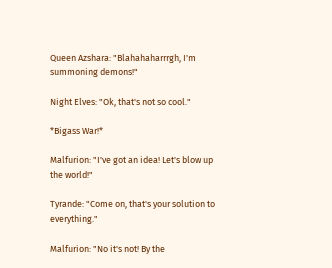Queen Azshara: "Blahahaharrrgh, I'm summoning demons!"

Night Elves: "Ok, that's not so cool."

*Bigass War!*

Malfurion: "I've got an idea! Let's blow up the world!"

Tyrande: "Come on, that's your solution to everything."

Malfurion: "No it's not! By the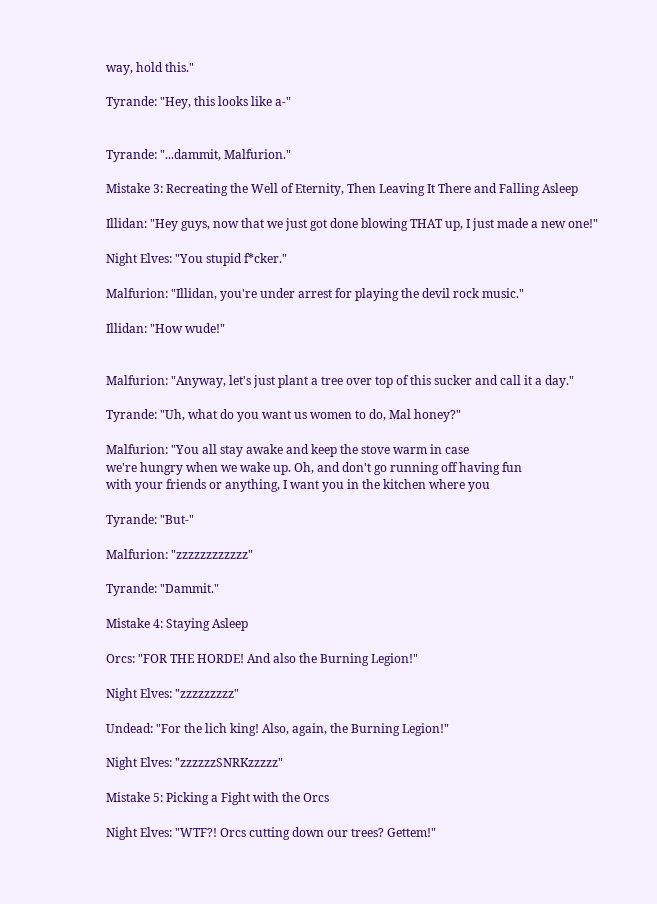way, hold this."

Tyrande: "Hey, this looks like a-"


Tyrande: "...dammit, Malfurion."

Mistake 3: Recreating the Well of Eternity, Then Leaving It There and Falling Asleep

Illidan: "Hey guys, now that we just got done blowing THAT up, I just made a new one!"

Night Elves: "You stupid f*cker."

Malfurion: "Illidan, you're under arrest for playing the devil rock music."

Illidan: "How wude!"


Malfurion: "Anyway, let's just plant a tree over top of this sucker and call it a day."

Tyrande: "Uh, what do you want us women to do, Mal honey?"

Malfurion: "You all stay awake and keep the stove warm in case
we're hungry when we wake up. Oh, and don't go running off having fun
with your friends or anything, I want you in the kitchen where you

Tyrande: "But-"

Malfurion: "zzzzzzzzzzzz"

Tyrande: "Dammit."

Mistake 4: Staying Asleep

Orcs: "FOR THE HORDE! And also the Burning Legion!"

Night Elves: "zzzzzzzzz"

Undead: "For the lich king! Also, again, the Burning Legion!"

Night Elves: "zzzzzzSNRKzzzzz"

Mistake 5: Picking a Fight with the Orcs

Night Elves: "WTF?! Orcs cutting down our trees? Gettem!"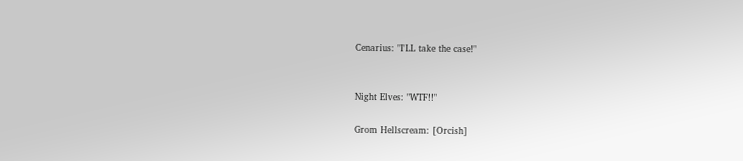Cenarius: "I'LL take the case!"


Night Elves: "WTF!!"

Grom Hellscream: [Orcish]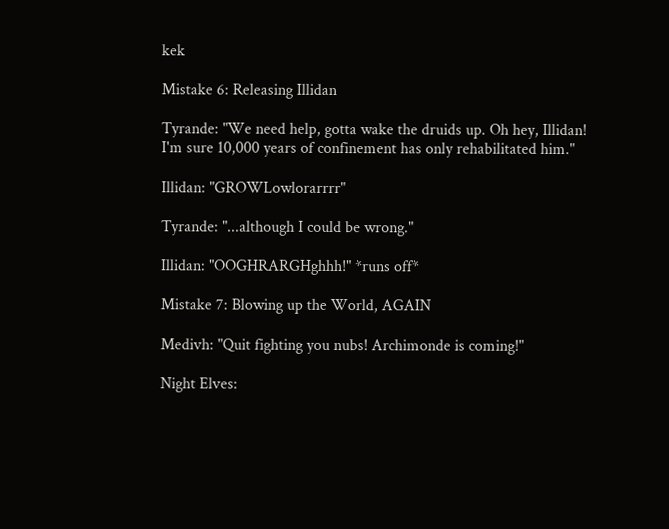kek

Mistake 6: Releasing Illidan

Tyrande: "We need help, gotta wake the druids up. Oh hey, Illidan!
I'm sure 10,000 years of confinement has only rehabilitated him."

Illidan: "GROWLowlorarrrr"

Tyrande: "...although I could be wrong."

Illidan: "OOGHRARGHghhh!" *runs off*

Mistake 7: Blowing up the World, AGAIN

Medivh: "Quit fighting you nubs! Archimonde is coming!"

Night Elves: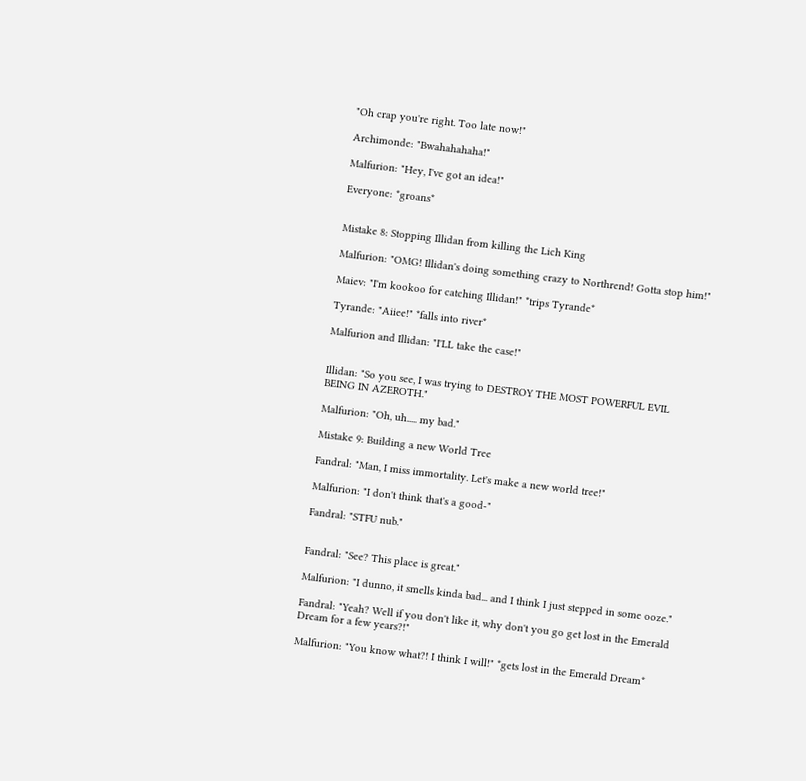"Oh crap you're right. Too late now!"

Archimonde: "Bwahahahaha!"

Malfurion: "Hey, I've got an idea!"

Everyone: *groans*


Mistake 8: Stopping Illidan from killing the Lich King

Malfurion: "OMG! Illidan's doing something crazy to Northrend! Gotta stop him!"

Maiev: "I'm kookoo for catching Illidan!" *trips Tyrande*

Tyrande: "Aiiee!" *falls into river*

Malfurion and Illidan: "I'LL take the case!"


Illidan: "So you see, I was trying to DESTROY THE MOST POWERFUL EVIL BEING IN AZEROTH."

Malfurion: "Oh, uh..... my bad."

Mistake 9: Building a new World Tree

Fandral: "Man, I miss immortality. Let's make a new world tree!"

Malfurion: "I don't think that's a good-"

Fandral: "STFU nub."


Fandral: "See? This place is great."

Malfurion: "I dunno, it smells kinda bad... and I think I just stepped in some ooze."

Fandral: "Yeah? Well if you don't like it, why don't you go get lost in the Emerald Dream for a few years?!"

Malfurion: "You know what?! I think I will!" *gets lost in the Emerald Dream*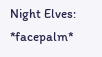Night Elves: *facepalm*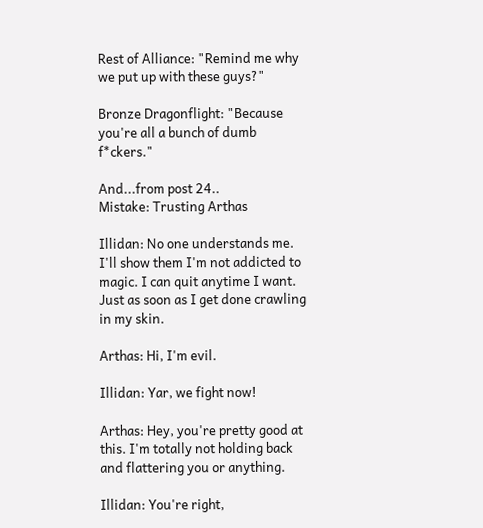Rest of Alliance: "Remind me why we put up with these guys?"

Bronze Dragonflight: "Because you're all a bunch of dumb f*ckers."

And...from post 24..
Mistake: Trusting Arthas

Illidan: No one understands me. I'll show them I'm not addicted to magic. I can quit anytime I want. Just as soon as I get done crawling in my skin.

Arthas: Hi, I'm evil.

Illidan: Yar, we fight now!

Arthas: Hey, you're pretty good at this. I'm totally not holding back and flattering you or anything.

Illidan: You're right,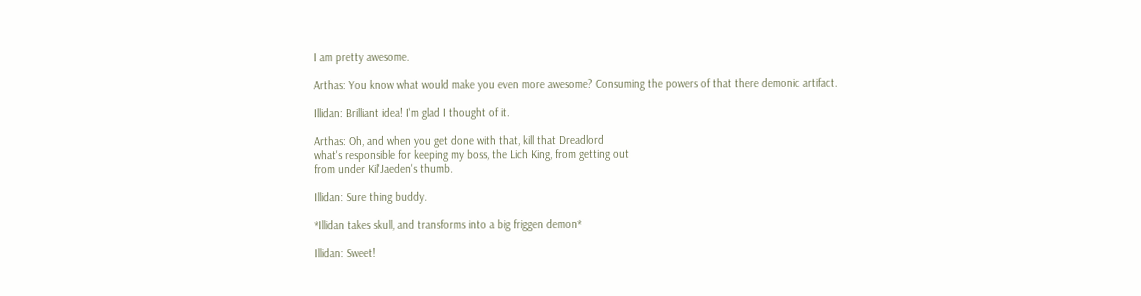I am pretty awesome.

Arthas: You know what would make you even more awesome? Consuming the powers of that there demonic artifact.

Illidan: Brilliant idea! I'm glad I thought of it.

Arthas: Oh, and when you get done with that, kill that Dreadlord
what's responsible for keeping my boss, the Lich King, from getting out
from under Kil'Jaeden's thumb.

Illidan: Sure thing buddy.

*Illidan takes skull, and transforms into a big friggen demon*

Illidan: Sweet!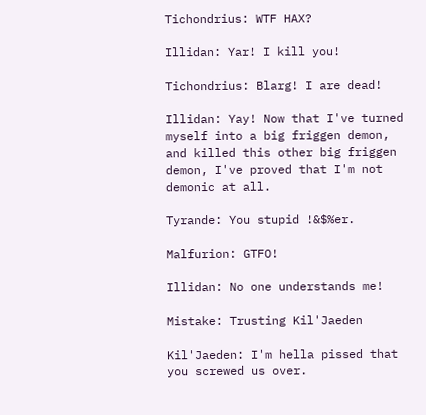Tichondrius: WTF HAX?

Illidan: Yar! I kill you!

Tichondrius: Blarg! I are dead!

Illidan: Yay! Now that I've turned myself into a big friggen demon,
and killed this other big friggen demon, I've proved that I'm not
demonic at all.

Tyrande: You stupid !&$%er.

Malfurion: GTFO!

Illidan: No one understands me!

Mistake: Trusting Kil'Jaeden

Kil'Jaeden: I'm hella pissed that you screwed us over.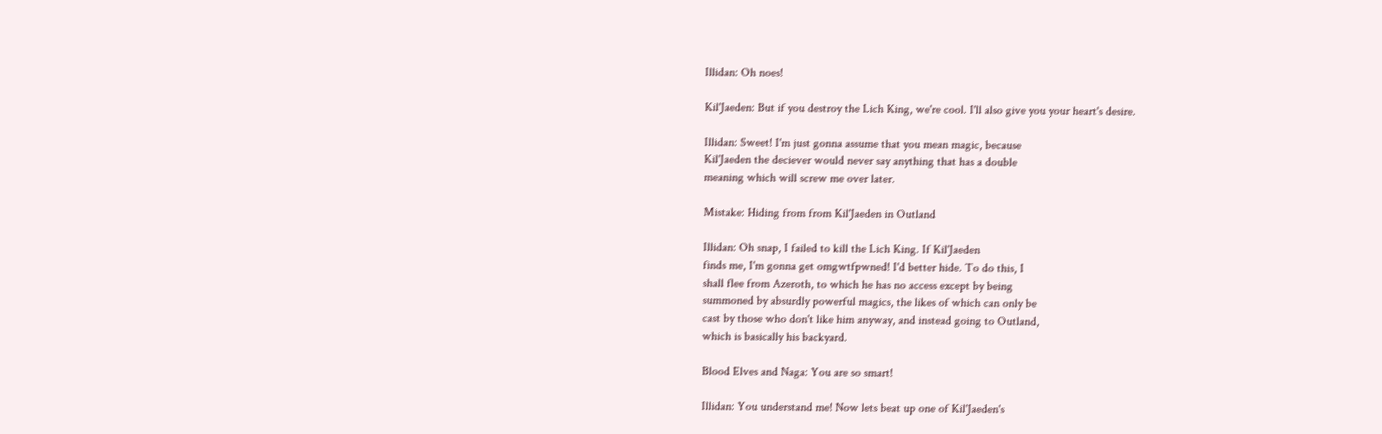Illidan: Oh noes!

Kil'Jaeden: But if you destroy the Lich King, we're cool. I'll also give you your heart's desire.

Illidan: Sweet! I'm just gonna assume that you mean magic, because
Kil'Jaeden the deciever would never say anything that has a double
meaning which will screw me over later.

Mistake: Hiding from from Kil'Jaeden in Outland

Illidan: Oh snap, I failed to kill the Lich King. If Kil'Jaeden
finds me, I'm gonna get omgwtfpwned! I'd better hide. To do this, I
shall flee from Azeroth, to which he has no access except by being
summoned by absurdly powerful magics, the likes of which can only be
cast by those who don't like him anyway, and instead going to Outland,
which is basically his backyard.

Blood Elves and Naga: You are so smart!

Illidan: You understand me! Now lets beat up one of Kil'Jaeden's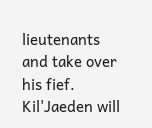lieutenants and take over his fief. Kil'Jaeden will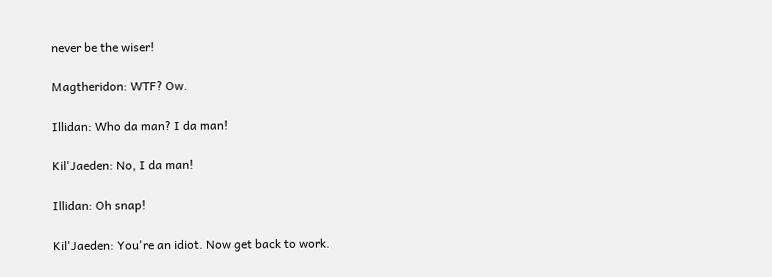never be the wiser!

Magtheridon: WTF? Ow.

Illidan: Who da man? I da man!

Kil'Jaeden: No, I da man!

Illidan: Oh snap!

Kil'Jaeden: You're an idiot. Now get back to work.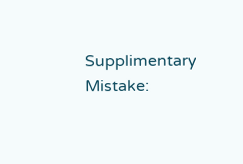Supplimentary Mistake: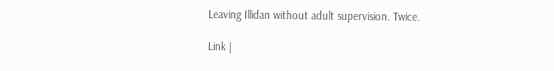Leaving Illidan without adult supervision. Twice.

Link |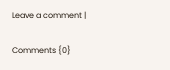Leave a comment |

Comments {0}